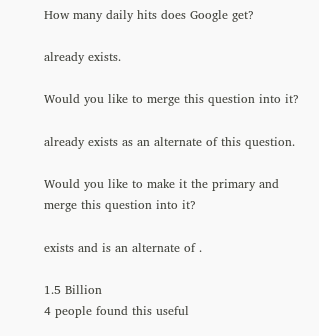How many daily hits does Google get?

already exists.

Would you like to merge this question into it?

already exists as an alternate of this question.

Would you like to make it the primary and merge this question into it?

exists and is an alternate of .

1.5 Billion
4 people found this useful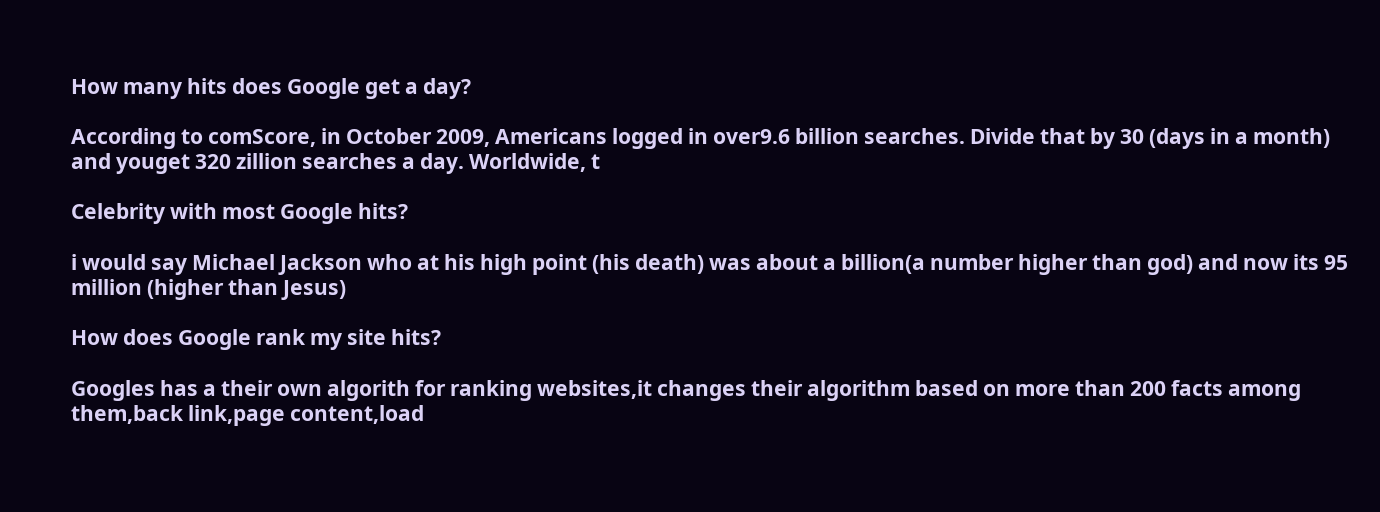How many hits does Google get a day?

According to comScore, in October 2009, Americans logged in over9.6 billion searches. Divide that by 30 (days in a month) and youget 320 zillion searches a day. Worldwide, t

Celebrity with most Google hits?

i would say Michael Jackson who at his high point (his death) was about a billion(a number higher than god) and now its 95 million (higher than Jesus)

How does Google rank my site hits?

Googles has a their own algorith for ranking websites,it changes their algorithm based on more than 200 facts among them,back link,page content,load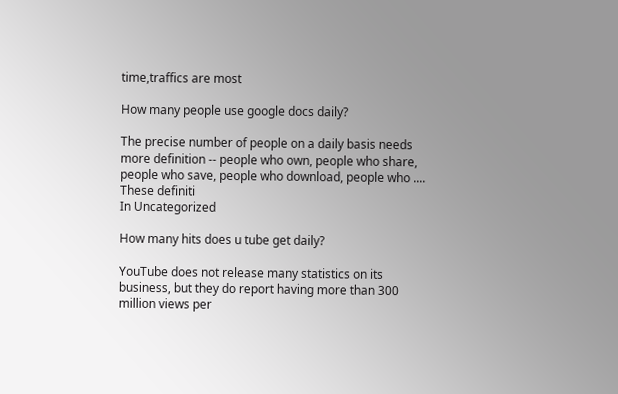time,traffics are most

How many people use google docs daily?

The precise number of people on a daily basis needs more definition -- people who own, people who share, people who save, people who download, people who .... These definiti
In Uncategorized

How many hits does u tube get daily?

YouTube does not release many statistics on its business, but they do report having more than 300 million views per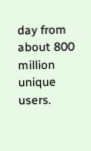day from about 800 million unique users.